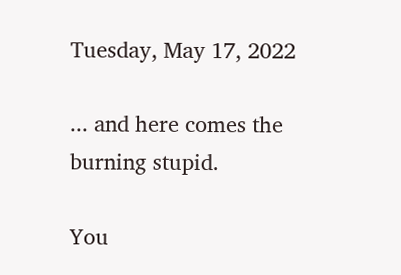Tuesday, May 17, 2022

... and here comes the burning stupid.

You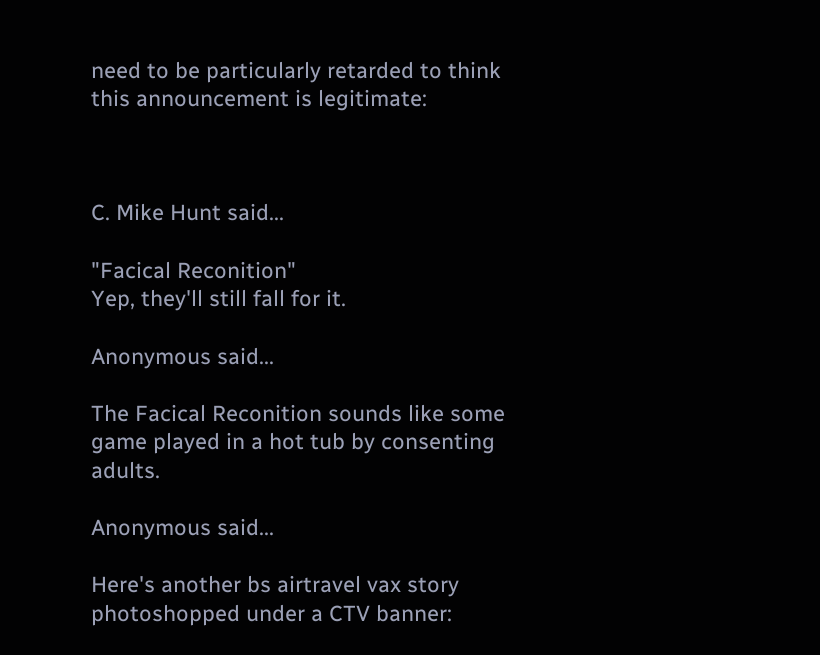need to be particularly retarded to think this announcement is legitimate:



C. Mike Hunt said...

"Facical Reconition"
Yep, they'll still fall for it.

Anonymous said...

The Facical Reconition sounds like some game played in a hot tub by consenting adults.

Anonymous said...

Here's another bs airtravel vax story photoshopped under a CTV banner: